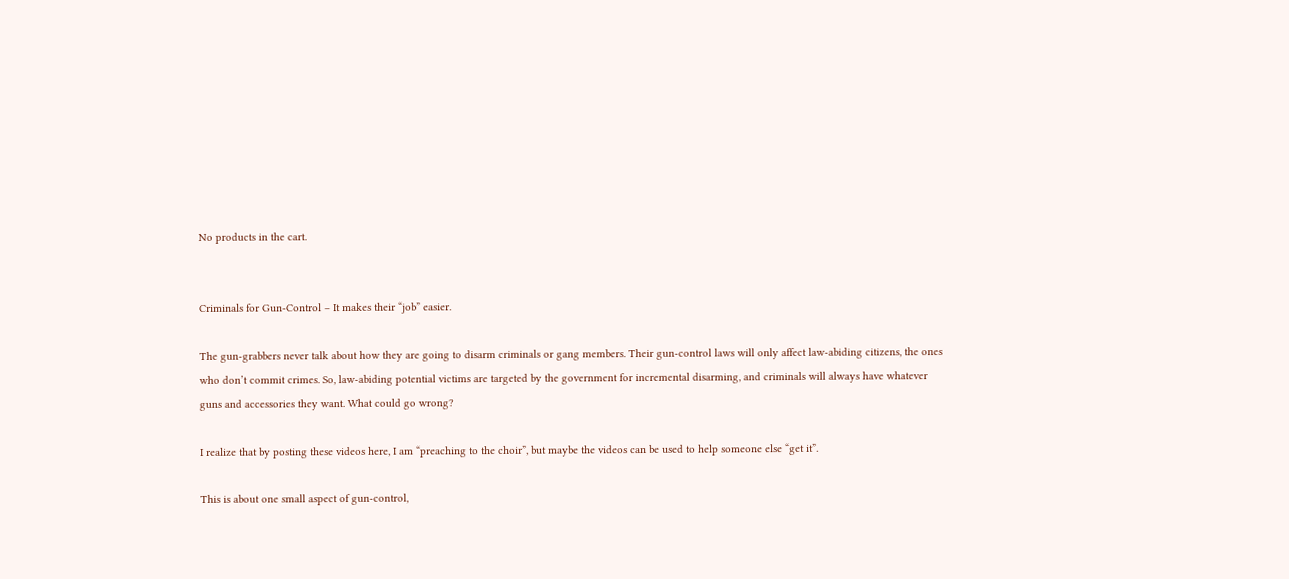No products in the cart.


Criminals for Gun-Control – It makes their “job” easier.

The gun-grabbers never talk about how they are going to disarm criminals or gang members. Their gun-control laws will only affect law-abiding citizens, the ones who don’t commit crimes. So, law-abiding potential victims are targeted by the government for incremental disarming, and criminals will always have whatever guns and accessories they want. What could go wrong?

I realize that by posting these videos here, I am “preaching to the choir”, but maybe the videos can be used to help someone else “get it”.

This is about one small aspect of gun-control,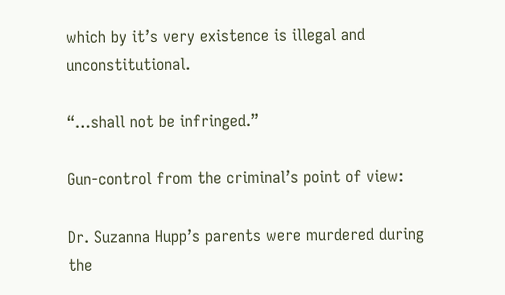which by it’s very existence is illegal and unconstitutional.

“…shall not be infringed.”

Gun-control from the criminal’s point of view:

Dr. Suzanna Hupp’s parents were murdered during the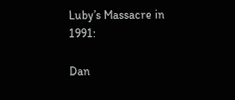Luby’s Massacre in 1991:

Dan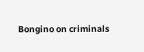Bongino on criminals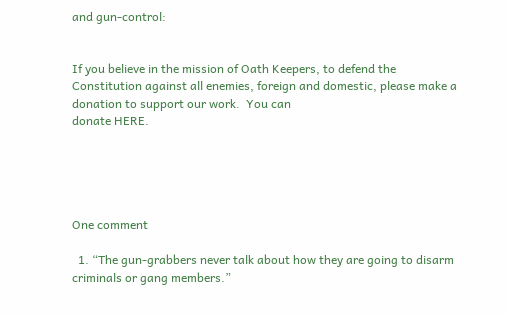and gun-control:


If you believe in the mission of Oath Keepers, to defend the Constitution against all enemies, foreign and domestic, please make a donation to support our work.  You can
donate HERE.





One comment

  1. “The gun-grabbers never talk about how they are going to disarm criminals or gang members.”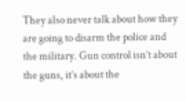They also never talk about how they are going to disarm the police and the military. Gun control isn’t about the guns, it’s about the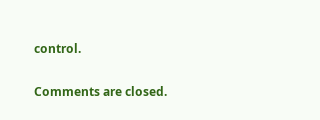control.

Comments are closed.